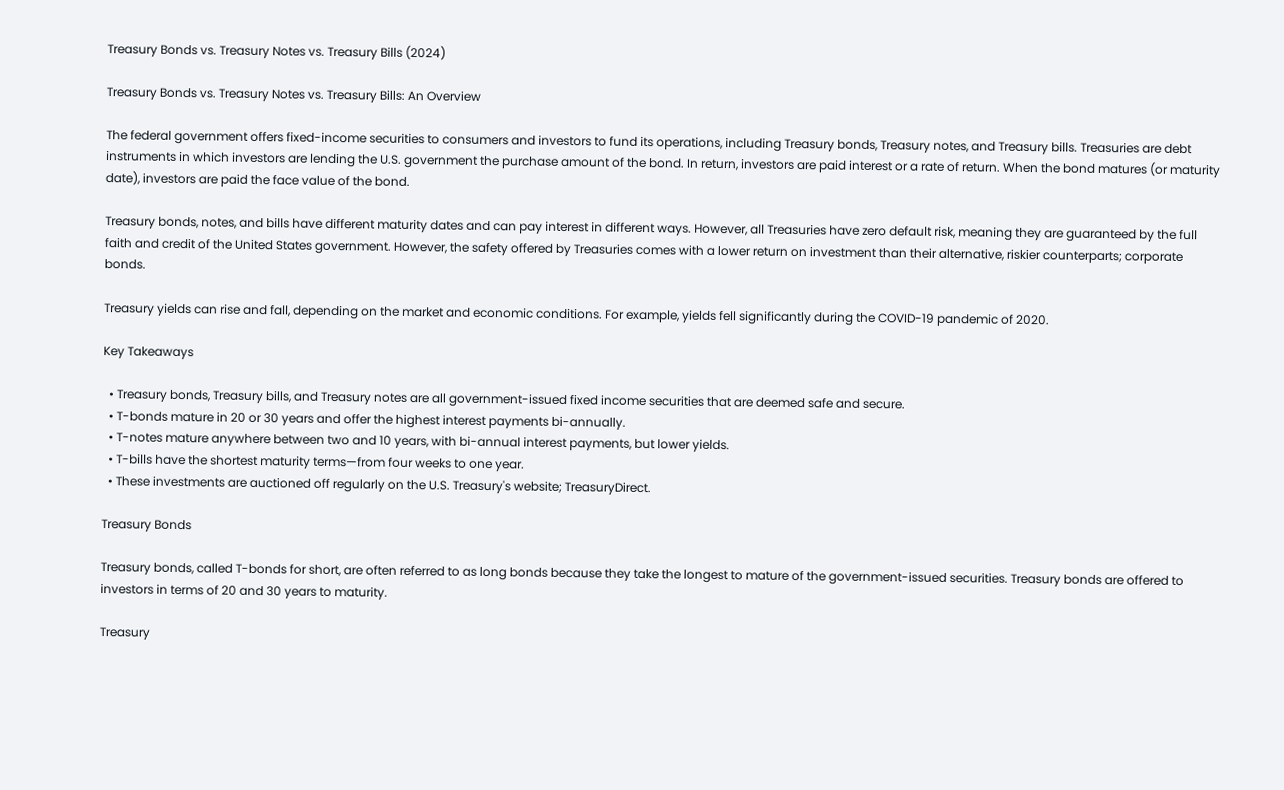Treasury Bonds vs. Treasury Notes vs. Treasury Bills (2024)

Treasury Bonds vs. Treasury Notes vs. Treasury Bills: An Overview

The federal government offers fixed-income securities to consumers and investors to fund its operations, including Treasury bonds, Treasury notes, and Treasury bills. Treasuries are debt instruments in which investors are lending the U.S. government the purchase amount of the bond. In return, investors are paid interest or a rate of return. When the bond matures (or maturity date), investors are paid the face value of the bond.

Treasury bonds, notes, and bills have different maturity dates and can pay interest in different ways. However, all Treasuries have zero default risk, meaning they are guaranteed by the full faith and credit of the United States government. However, the safety offered by Treasuries comes with a lower return on investment than their alternative, riskier counterparts; corporate bonds.

Treasury yields can rise and fall, depending on the market and economic conditions. For example, yields fell significantly during the COVID-19 pandemic of 2020.

Key Takeaways

  • Treasury bonds, Treasury bills, and Treasury notes are all government-issued fixed income securities that are deemed safe and secure.
  • T-bonds mature in 20 or 30 years and offer the highest interest payments bi-annually.
  • T-notes mature anywhere between two and 10 years, with bi-annual interest payments, but lower yields.
  • T-bills have the shortest maturity terms—from four weeks to one year.
  • These investments are auctioned off regularly on the U.S. Treasury's website; TreasuryDirect.

Treasury Bonds

Treasury bonds, called T-bonds for short, are often referred to as long bonds because they take the longest to mature of the government-issued securities. Treasury bonds are offered to investors in terms of 20 and 30 years to maturity.

Treasury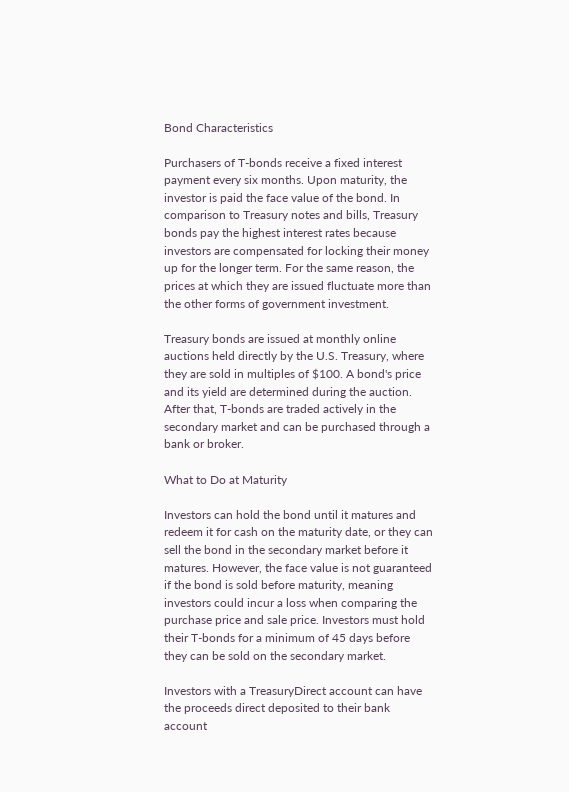Bond Characteristics

Purchasers of T-bonds receive a fixed interest payment every six months. Upon maturity, the investor is paid the face value of the bond. In comparison to Treasury notes and bills, Treasury bonds pay the highest interest rates because investors are compensated for locking their money up for the longer term. For the same reason, the prices at which they are issued fluctuate more than the other forms of government investment.

Treasury bonds are issued at monthly online auctions held directly by the U.S. Treasury, where they are sold in multiples of $100. A bond's price and its yield are determined during the auction. After that, T-bonds are traded actively in the secondary market and can be purchased through a bank or broker.

What to Do at Maturity

Investors can hold the bond until it matures and redeem it for cash on the maturity date, or they can sell the bond in the secondary market before it matures. However, the face value is not guaranteed if the bond is sold before maturity, meaning investors could incur a loss when comparing the purchase price and sale price. Investors must hold their T-bonds for a minimum of 45 days before they can be sold on the secondary market.

Investors with a TreasuryDirect account can have the proceeds direct deposited to their bank account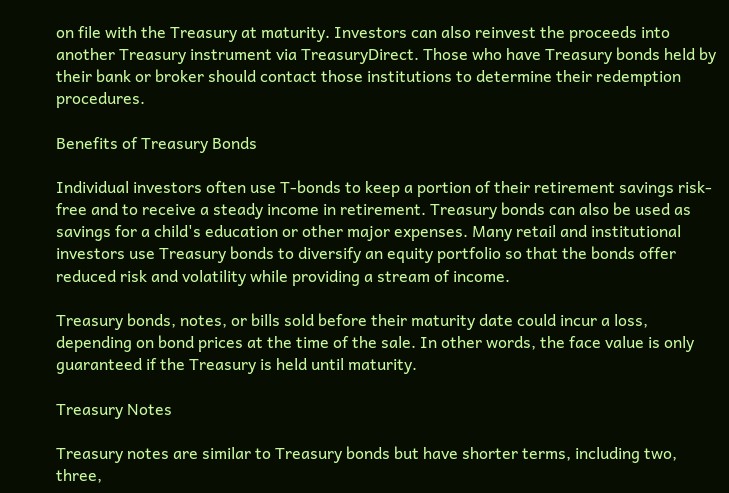on file with the Treasury at maturity. Investors can also reinvest the proceeds into another Treasury instrument via TreasuryDirect. Those who have Treasury bonds held by their bank or broker should contact those institutions to determine their redemption procedures.

Benefits of Treasury Bonds

Individual investors often use T-bonds to keep a portion of their retirement savings risk-free and to receive a steady income in retirement. Treasury bonds can also be used as savings for a child's education or other major expenses. Many retail and institutional investors use Treasury bonds to diversify an equity portfolio so that the bonds offer reduced risk and volatility while providing a stream of income.

Treasury bonds, notes, or bills sold before their maturity date could incur a loss, depending on bond prices at the time of the sale. In other words, the face value is only guaranteed if the Treasury is held until maturity.

Treasury Notes

Treasury notes are similar to Treasury bonds but have shorter terms, including two, three,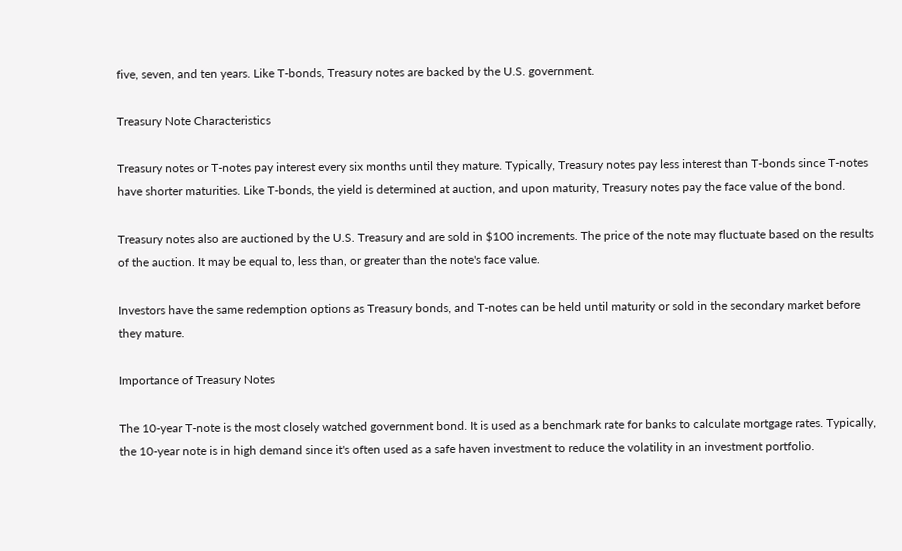five, seven, and ten years. Like T-bonds, Treasury notes are backed by the U.S. government.

Treasury Note Characteristics

Treasury notes or T-notes pay interest every six months until they mature. Typically, Treasury notes pay less interest than T-bonds since T-notes have shorter maturities. Like T-bonds, the yield is determined at auction, and upon maturity, Treasury notes pay the face value of the bond.

Treasury notes also are auctioned by the U.S. Treasury and are sold in $100 increments. The price of the note may fluctuate based on the results of the auction. It may be equal to, less than, or greater than the note's face value.

Investors have the same redemption options as Treasury bonds, and T-notes can be held until maturity or sold in the secondary market before they mature.

Importance of Treasury Notes

The 10-year T-note is the most closely watched government bond. It is used as a benchmark rate for banks to calculate mortgage rates. Typically, the 10-year note is in high demand since it's often used as a safe haven investment to reduce the volatility in an investment portfolio.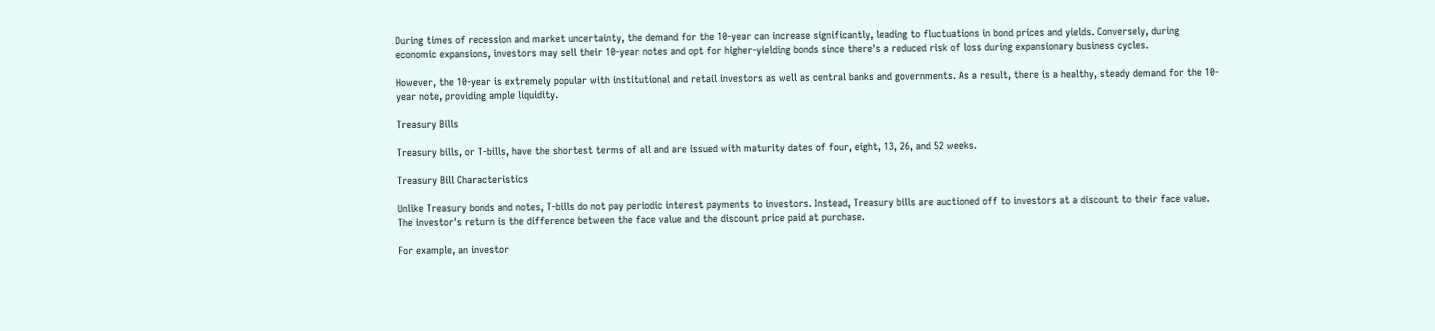During times of recession and market uncertainty, the demand for the 10-year can increase significantly, leading to fluctuations in bond prices and yields. Conversely, during economic expansions, investors may sell their 10-year notes and opt for higher-yielding bonds since there's a reduced risk of loss during expansionary business cycles.

However, the 10-year is extremely popular with institutional and retail investors as well as central banks and governments. As a result, there is a healthy, steady demand for the 10-year note, providing ample liquidity.

Treasury Bills

Treasury bills, or T-bills, have the shortest terms of all and are issued with maturity dates of four, eight, 13, 26, and 52 weeks.

Treasury Bill Characteristics

Unlike Treasury bonds and notes, T-bills do not pay periodic interest payments to investors. Instead, Treasury bills are auctioned off to investors at a discount to their face value. The investor's return is the difference between the face value and the discount price paid at purchase.

For example, an investor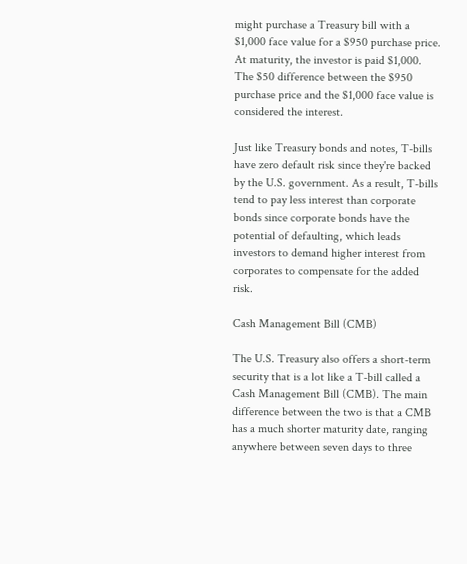might purchase a Treasury bill with a $1,000 face value for a $950 purchase price. At maturity, the investor is paid $1,000. The $50 difference between the $950 purchase price and the $1,000 face value is considered the interest.

Just like Treasury bonds and notes, T-bills have zero default risk since they're backed by the U.S. government. As a result, T-bills tend to pay less interest than corporate bonds since corporate bonds have the potential of defaulting, which leads investors to demand higher interest from corporates to compensate for the added risk.

Cash Management Bill (CMB)

The U.S. Treasury also offers a short-term security that is a lot like a T-bill called a Cash Management Bill (CMB). The main difference between the two is that a CMB has a much shorter maturity date, ranging anywhere between seven days to three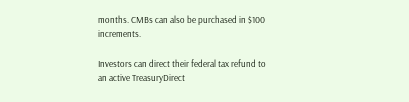months. CMBs can also be purchased in $100 increments.

Investors can direct their federal tax refund to an active TreasuryDirect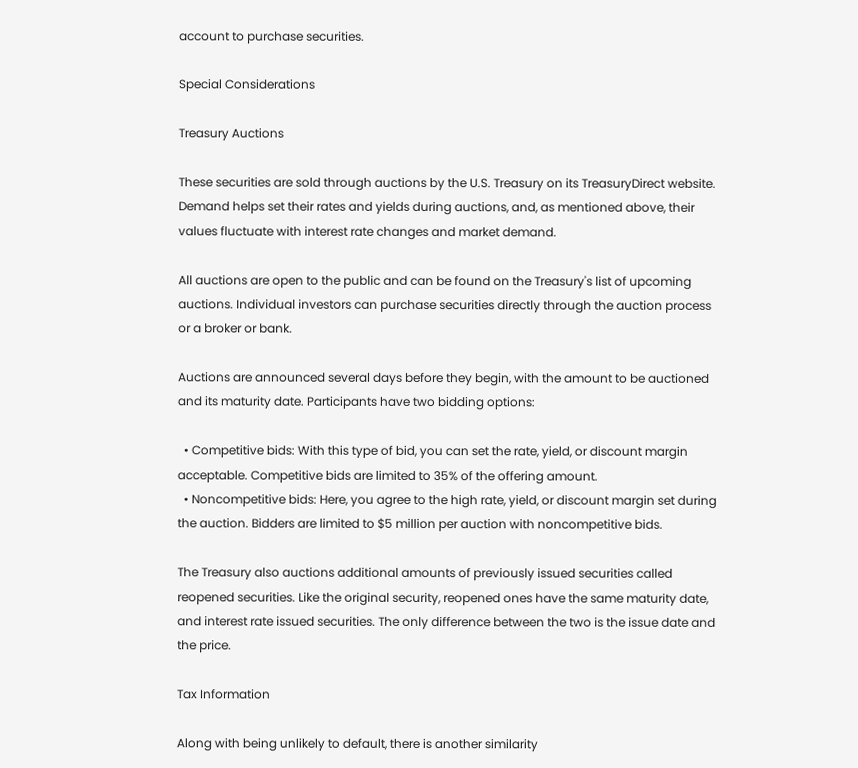account to purchase securities.

Special Considerations

Treasury Auctions

These securities are sold through auctions by the U.S. Treasury on its TreasuryDirect website. Demand helps set their rates and yields during auctions, and, as mentioned above, their values fluctuate with interest rate changes and market demand.

All auctions are open to the public and can be found on the Treasury's list of upcoming auctions. Individual investors can purchase securities directly through the auction process or a broker or bank.

Auctions are announced several days before they begin, with the amount to be auctioned and its maturity date. Participants have two bidding options:

  • Competitive bids: With this type of bid, you can set the rate, yield, or discount margin acceptable. Competitive bids are limited to 35% of the offering amount.
  • Noncompetitive bids: Here, you agree to the high rate, yield, or discount margin set during the auction. Bidders are limited to $5 million per auction with noncompetitive bids.

The Treasury also auctions additional amounts of previously issued securities called reopened securities. Like the original security, reopened ones have the same maturity date, and interest rate issued securities. The only difference between the two is the issue date and the price.

Tax Information

Along with being unlikely to default, there is another similarity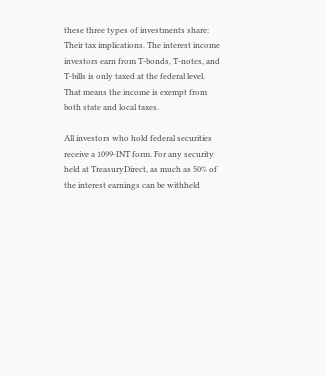these three types of investments share: Their tax implications. The interest income investors earn from T-bonds, T-notes, and T-bills is only taxed at the federal level. That means the income is exempt from both state and local taxes.

All investors who hold federal securities receive a 1099-INT form. For any security held at TreasuryDirect, as much as 50% of the interest earnings can be withheld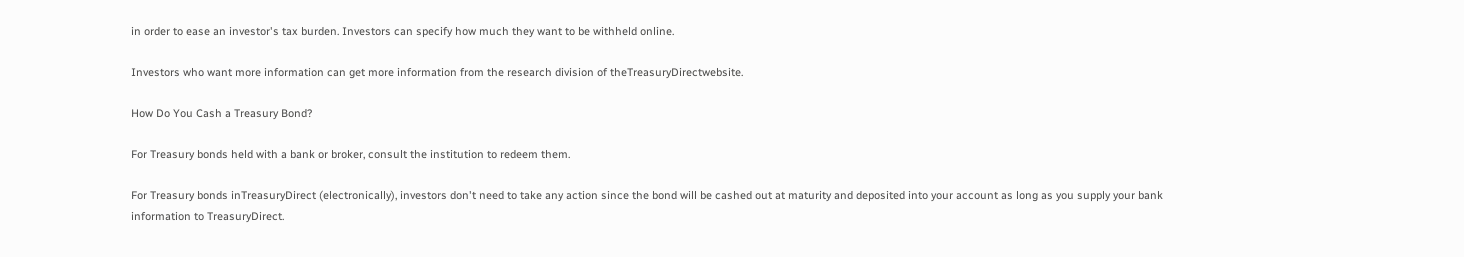in order to ease an investor's tax burden. Investors can specify how much they want to be withheld online.

Investors who want more information can get more information from the research division of theTreasuryDirectwebsite.

How Do You Cash a Treasury Bond?

For Treasury bonds held with a bank or broker, consult the institution to redeem them.

For Treasury bonds inTreasuryDirect (electronically), investors don't need to take any action since the bond will be cashed out at maturity and deposited into your account as long as you supply your bank information to TreasuryDirect.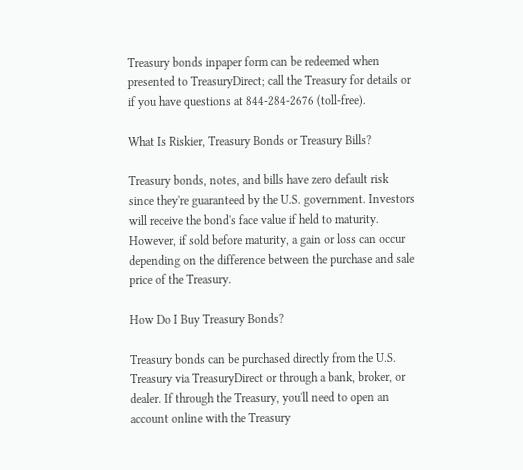Treasury bonds inpaper form can be redeemed when presented to TreasuryDirect; call the Treasury for details or if you have questions at 844-284-2676 (toll-free).

What Is Riskier, Treasury Bonds or Treasury Bills?

Treasury bonds, notes, and bills have zero default risk since they're guaranteed by the U.S. government. Investors will receive the bond's face value if held to maturity. However, if sold before maturity, a gain or loss can occur depending on the difference between the purchase and sale price of the Treasury.

How Do I Buy Treasury Bonds?

Treasury bonds can be purchased directly from the U.S. Treasury via TreasuryDirect or through a bank, broker, or dealer. If through the Treasury, you'll need to open an account online with the Treasury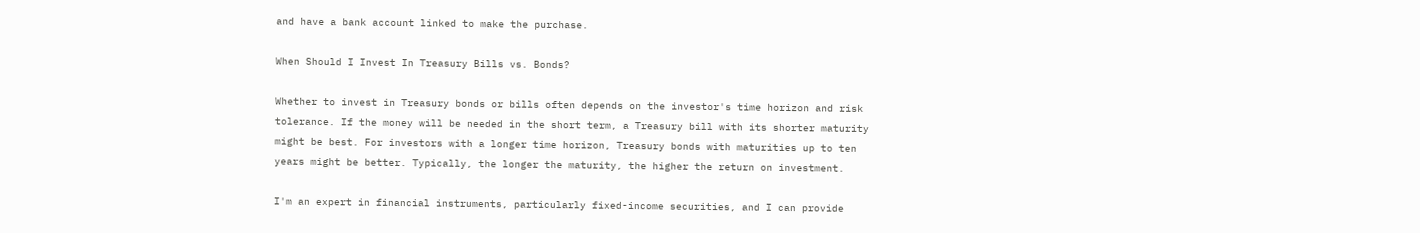and have a bank account linked to make the purchase.

When Should I Invest In Treasury Bills vs. Bonds?

Whether to invest in Treasury bonds or bills often depends on the investor's time horizon and risk tolerance. If the money will be needed in the short term, a Treasury bill with its shorter maturity might be best. For investors with a longer time horizon, Treasury bonds with maturities up to ten years might be better. Typically, the longer the maturity, the higher the return on investment.

I'm an expert in financial instruments, particularly fixed-income securities, and I can provide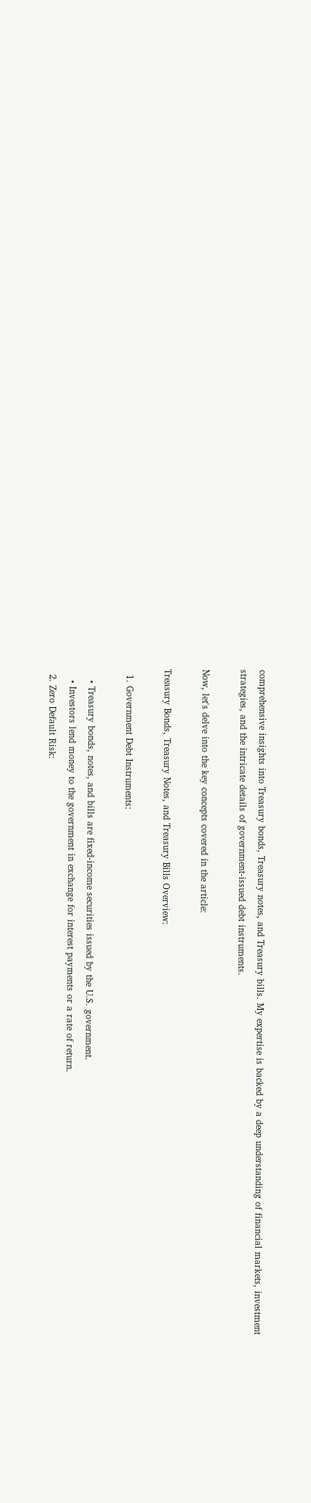comprehensive insights into Treasury bonds, Treasury notes, and Treasury bills. My expertise is backed by a deep understanding of financial markets, investment strategies, and the intricate details of government-issued debt instruments.

Now, let's delve into the key concepts covered in the article:

Treasury Bonds, Treasury Notes, and Treasury Bills Overview:

  1. Government Debt Instruments:

    • Treasury bonds, notes, and bills are fixed-income securities issued by the U.S. government.
    • Investors lend money to the government in exchange for interest payments or a rate of return.
  2. Zero Default Risk: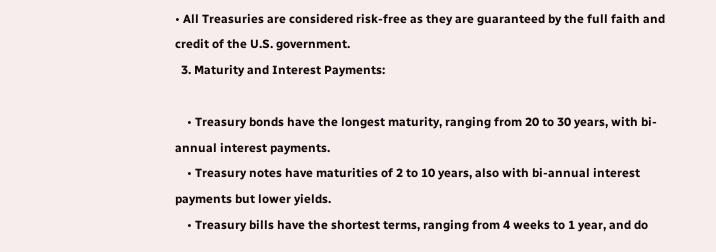• All Treasuries are considered risk-free as they are guaranteed by the full faith and credit of the U.S. government.
  3. Maturity and Interest Payments:

    • Treasury bonds have the longest maturity, ranging from 20 to 30 years, with bi-annual interest payments.
    • Treasury notes have maturities of 2 to 10 years, also with bi-annual interest payments but lower yields.
    • Treasury bills have the shortest terms, ranging from 4 weeks to 1 year, and do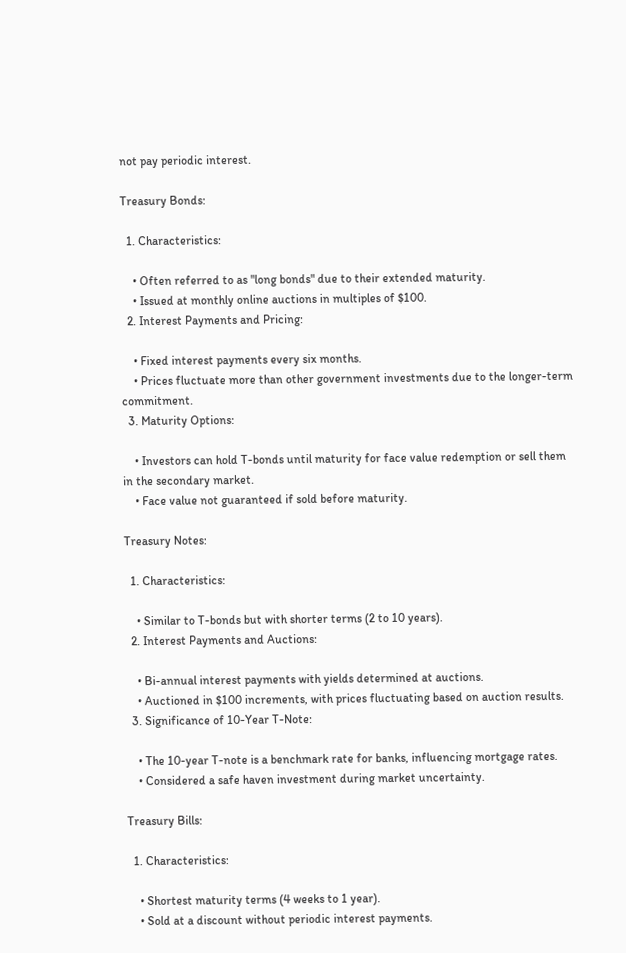not pay periodic interest.

Treasury Bonds:

  1. Characteristics:

    • Often referred to as "long bonds" due to their extended maturity.
    • Issued at monthly online auctions in multiples of $100.
  2. Interest Payments and Pricing:

    • Fixed interest payments every six months.
    • Prices fluctuate more than other government investments due to the longer-term commitment.
  3. Maturity Options:

    • Investors can hold T-bonds until maturity for face value redemption or sell them in the secondary market.
    • Face value not guaranteed if sold before maturity.

Treasury Notes:

  1. Characteristics:

    • Similar to T-bonds but with shorter terms (2 to 10 years).
  2. Interest Payments and Auctions:

    • Bi-annual interest payments with yields determined at auctions.
    • Auctioned in $100 increments, with prices fluctuating based on auction results.
  3. Significance of 10-Year T-Note:

    • The 10-year T-note is a benchmark rate for banks, influencing mortgage rates.
    • Considered a safe haven investment during market uncertainty.

Treasury Bills:

  1. Characteristics:

    • Shortest maturity terms (4 weeks to 1 year).
    • Sold at a discount without periodic interest payments.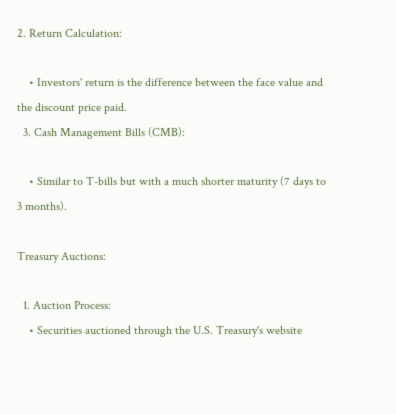2. Return Calculation:

    • Investors' return is the difference between the face value and the discount price paid.
  3. Cash Management Bills (CMB):

    • Similar to T-bills but with a much shorter maturity (7 days to 3 months).

Treasury Auctions:

  1. Auction Process:
    • Securities auctioned through the U.S. Treasury's website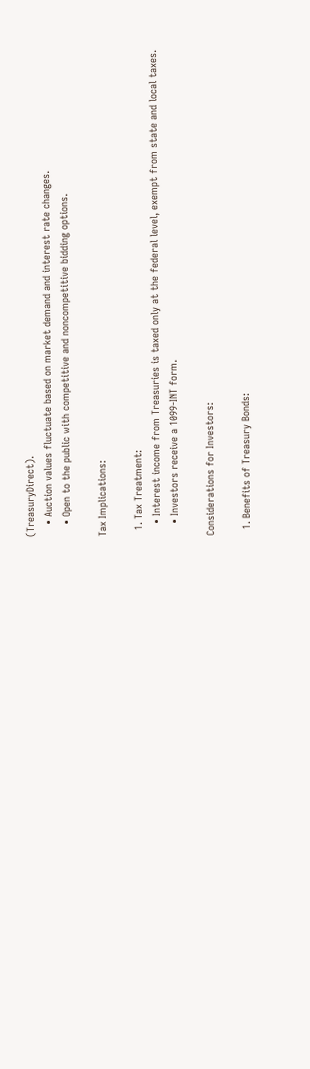(TreasuryDirect).
    • Auction values fluctuate based on market demand and interest rate changes.
    • Open to the public with competitive and noncompetitive bidding options.

Tax Implications:

  1. Tax Treatment:
    • Interest income from Treasuries is taxed only at the federal level, exempt from state and local taxes.
    • Investors receive a 1099-INT form.

Considerations for Investors:

  1. Benefits of Treasury Bonds: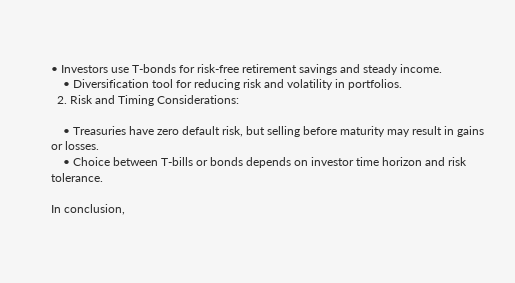• Investors use T-bonds for risk-free retirement savings and steady income.
    • Diversification tool for reducing risk and volatility in portfolios.
  2. Risk and Timing Considerations:

    • Treasuries have zero default risk, but selling before maturity may result in gains or losses.
    • Choice between T-bills or bonds depends on investor time horizon and risk tolerance.

In conclusion,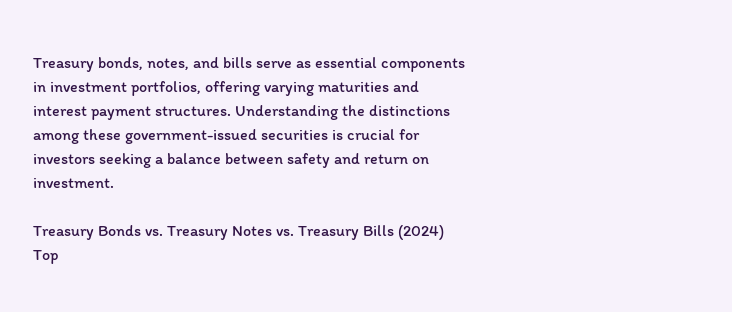Treasury bonds, notes, and bills serve as essential components in investment portfolios, offering varying maturities and interest payment structures. Understanding the distinctions among these government-issued securities is crucial for investors seeking a balance between safety and return on investment.

Treasury Bonds vs. Treasury Notes vs. Treasury Bills (2024)
Top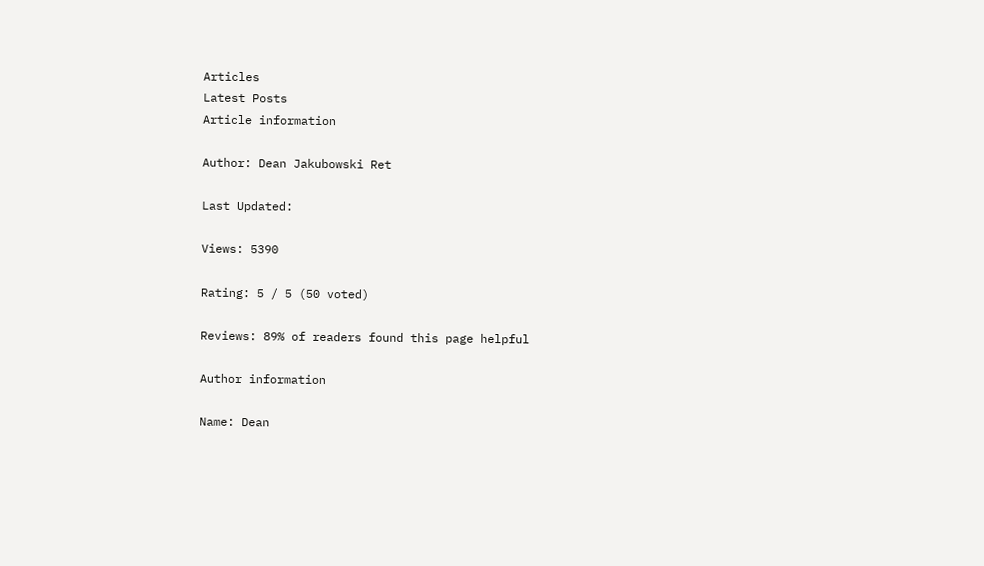Articles
Latest Posts
Article information

Author: Dean Jakubowski Ret

Last Updated:

Views: 5390

Rating: 5 / 5 (50 voted)

Reviews: 89% of readers found this page helpful

Author information

Name: Dean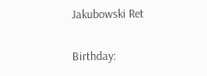Jakubowski Ret

Birthday: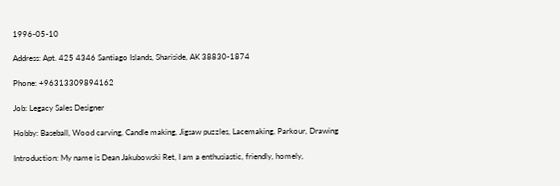1996-05-10

Address: Apt. 425 4346 Santiago Islands, Shariside, AK 38830-1874

Phone: +96313309894162

Job: Legacy Sales Designer

Hobby: Baseball, Wood carving, Candle making, Jigsaw puzzles, Lacemaking, Parkour, Drawing

Introduction: My name is Dean Jakubowski Ret, I am a enthusiastic, friendly, homely,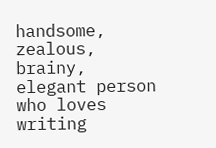handsome, zealous, brainy, elegant person who loves writing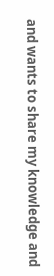and wants to share my knowledge and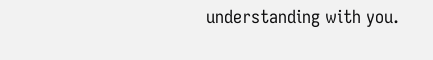understanding with you.